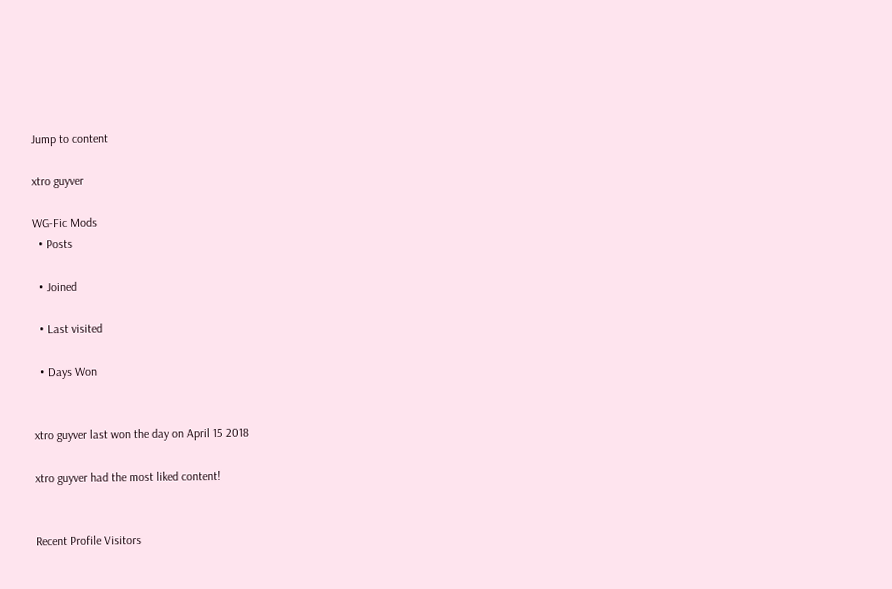Jump to content

xtro guyver

WG-Fic Mods
  • Posts

  • Joined

  • Last visited

  • Days Won


xtro guyver last won the day on April 15 2018

xtro guyver had the most liked content!


Recent Profile Visitors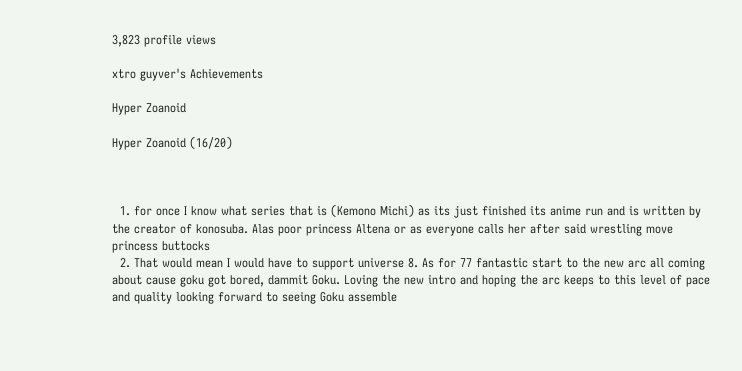3,823 profile views

xtro guyver's Achievements

Hyper Zoanoid

Hyper Zoanoid (16/20)



  1. for once I know what series that is (Kemono Michi) as its just finished its anime run and is written by the creator of konosuba. Alas poor princess Altena or as everyone calls her after said wrestling move princess buttocks
  2. That would mean I would have to support universe 8. As for 77 fantastic start to the new arc all coming about cause goku got bored, dammit Goku. Loving the new intro and hoping the arc keeps to this level of pace and quality looking forward to seeing Goku assemble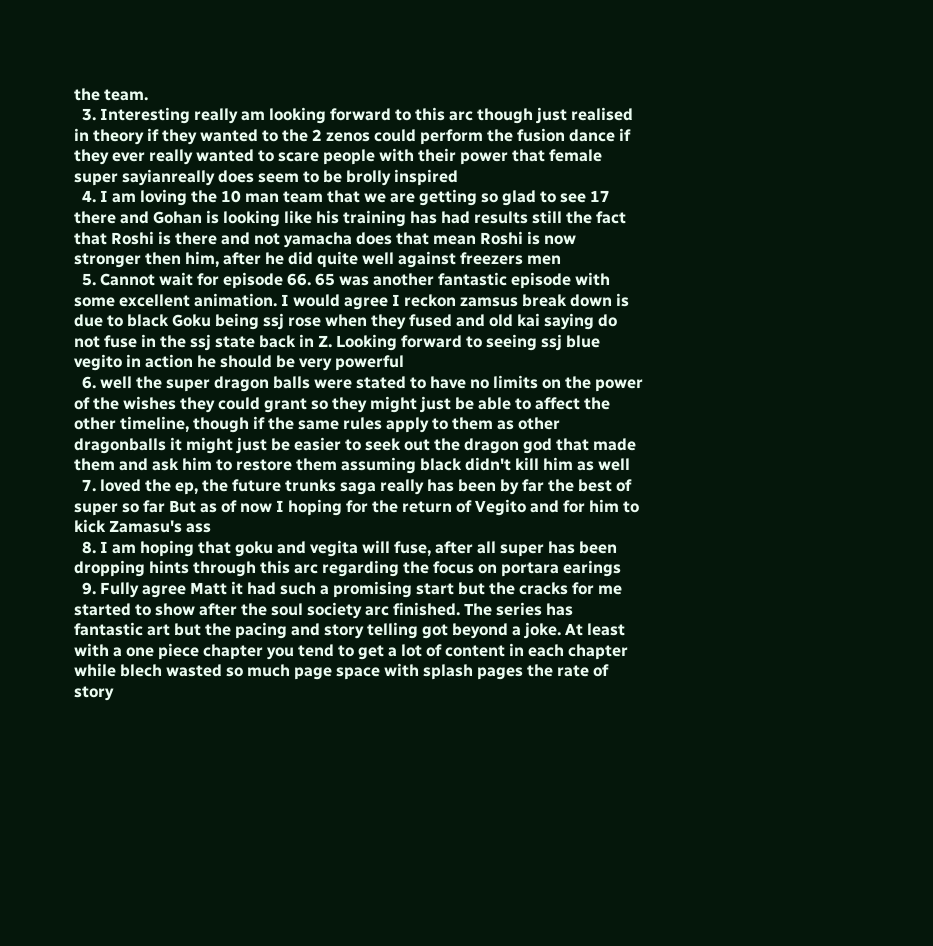the team.
  3. Interesting really am looking forward to this arc though just realised in theory if they wanted to the 2 zenos could perform the fusion dance if they ever really wanted to scare people with their power that female super sayianreally does seem to be brolly inspired
  4. I am loving the 10 man team that we are getting so glad to see 17 there and Gohan is looking like his training has had results still the fact that Roshi is there and not yamacha does that mean Roshi is now stronger then him, after he did quite well against freezers men
  5. Cannot wait for episode 66. 65 was another fantastic episode with some excellent animation. I would agree I reckon zamsus break down is due to black Goku being ssj rose when they fused and old kai saying do not fuse in the ssj state back in Z. Looking forward to seeing ssj blue vegito in action he should be very powerful
  6. well the super dragon balls were stated to have no limits on the power of the wishes they could grant so they might just be able to affect the other timeline, though if the same rules apply to them as other dragonballs it might just be easier to seek out the dragon god that made them and ask him to restore them assuming black didn't kill him as well
  7. loved the ep, the future trunks saga really has been by far the best of super so far But as of now I hoping for the return of Vegito and for him to kick Zamasu's ass
  8. I am hoping that goku and vegita will fuse, after all super has been dropping hints through this arc regarding the focus on portara earings
  9. Fully agree Matt it had such a promising start but the cracks for me started to show after the soul society arc finished. The series has fantastic art but the pacing and story telling got beyond a joke. At least with a one piece chapter you tend to get a lot of content in each chapter while blech wasted so much page space with splash pages the rate of story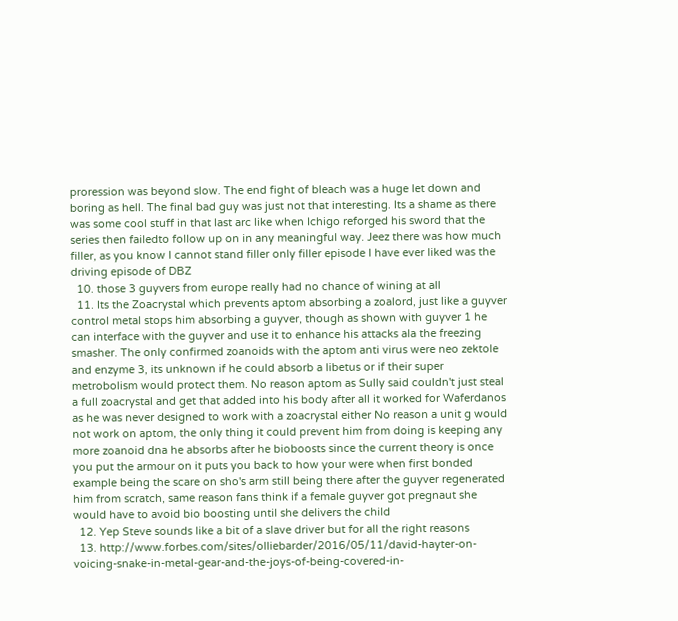proression was beyond slow. The end fight of bleach was a huge let down and boring as hell. The final bad guy was just not that interesting. Its a shame as there was some cool stuff in that last arc like when Ichigo reforged his sword that the series then failedto follow up on in any meaningful way. Jeez there was how much filler, as you know I cannot stand filler only filler episode I have ever liked was the driving episode of DBZ
  10. those 3 guyvers from europe really had no chance of wining at all
  11. Its the Zoacrystal which prevents aptom absorbing a zoalord, just like a guyver control metal stops him absorbing a guyver, though as shown with guyver 1 he can interface with the guyver and use it to enhance his attacks ala the freezing smasher. The only confirmed zoanoids with the aptom anti virus were neo zektole and enzyme 3, its unknown if he could absorb a libetus or if their super metrobolism would protect them. No reason aptom as Sully said couldn't just steal a full zoacrystal and get that added into his body after all it worked for Waferdanos as he was never designed to work with a zoacrystal either No reason a unit g would not work on aptom, the only thing it could prevent him from doing is keeping any more zoanoid dna he absorbs after he bioboosts since the current theory is once you put the armour on it puts you back to how your were when first bonded example being the scare on sho's arm still being there after the guyver regenerated him from scratch, same reason fans think if a female guyver got pregnaut she would have to avoid bio boosting until she delivers the child
  12. Yep Steve sounds like a bit of a slave driver but for all the right reasons
  13. http://www.forbes.com/sites/olliebarder/2016/05/11/david-hayter-on-voicing-snake-in-metal-gear-and-the-joys-of-being-covered-in-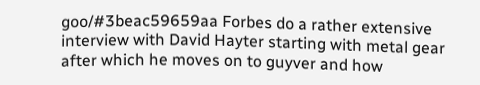goo/#3beac59659aa Forbes do a rather extensive interview with David Hayter starting with metal gear after which he moves on to guyver and how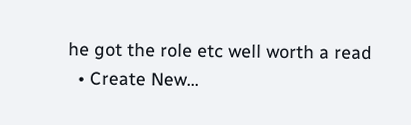he got the role etc well worth a read
  • Create New...